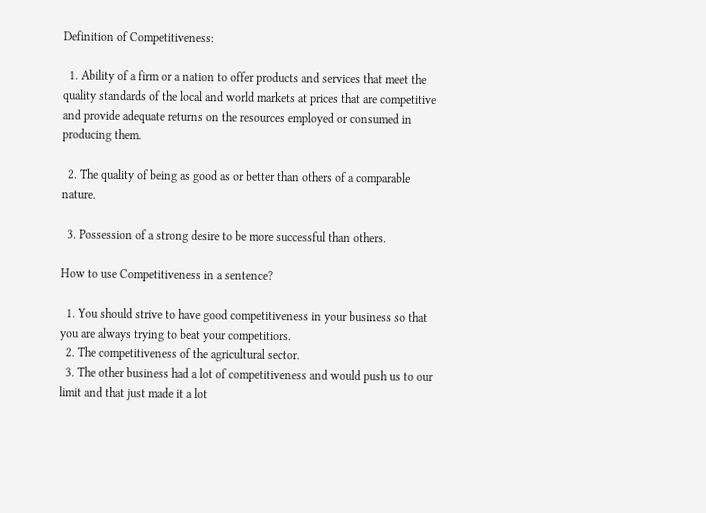Definition of Competitiveness:

  1. Ability of a firm or a nation to offer products and services that meet the quality standards of the local and world markets at prices that are competitive and provide adequate returns on the resources employed or consumed in producing them.

  2. The quality of being as good as or better than others of a comparable nature.

  3. Possession of a strong desire to be more successful than others.

How to use Competitiveness in a sentence?

  1. You should strive to have good competitiveness in your business so that you are always trying to beat your competitiors.
  2. The competitiveness of the agricultural sector.
  3. The other business had a lot of competitiveness and would push us to our limit and that just made it a lot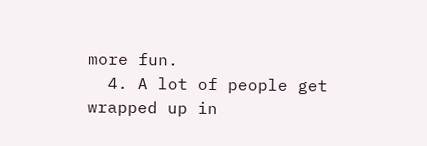more fun.
  4. A lot of people get wrapped up in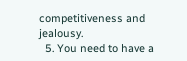competitiveness and jealousy.
  5. You need to have a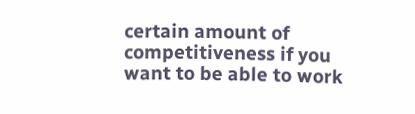certain amount of competitiveness if you want to be able to work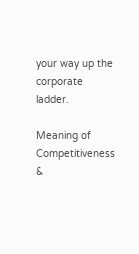your way up the corporate ladder.

Meaning of Competitiveness &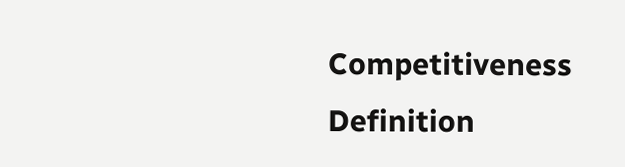Competitiveness Definition